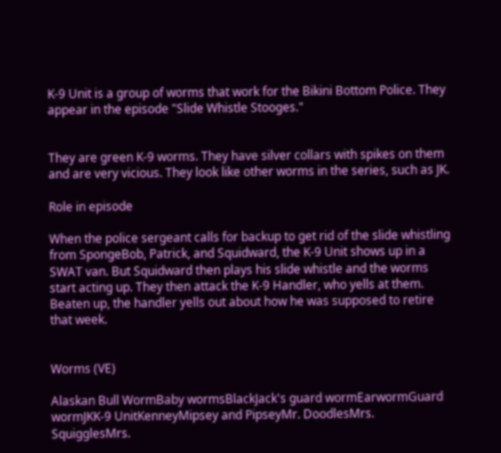K-9 Unit is a group of worms that work for the Bikini Bottom Police. They appear in the episode "Slide Whistle Stooges."


They are green K-9 worms. They have silver collars with spikes on them and are very vicious. They look like other worms in the series, such as JK.

Role in episode

When the police sergeant calls for backup to get rid of the slide whistling from SpongeBob, Patrick, and Squidward, the K-9 Unit shows up in a SWAT van. But Squidward then plays his slide whistle and the worms start acting up. They then attack the K-9 Handler, who yells at them. Beaten up, the handler yells out about how he was supposed to retire that week.


Worms (VE)

Alaskan Bull WormBaby wormsBlackJack's guard wormEarwormGuard wormJKK-9 UnitKenneyMipsey and PipseyMr. DoodlesMrs. SquigglesMrs.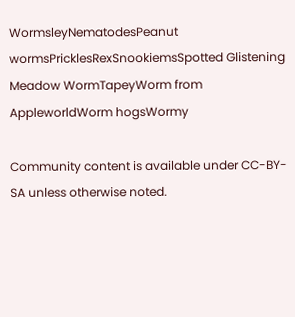WormsleyNematodesPeanut wormsPricklesRexSnookiemsSpotted Glistening Meadow WormTapeyWorm from AppleworldWorm hogsWormy

Community content is available under CC-BY-SA unless otherwise noted.